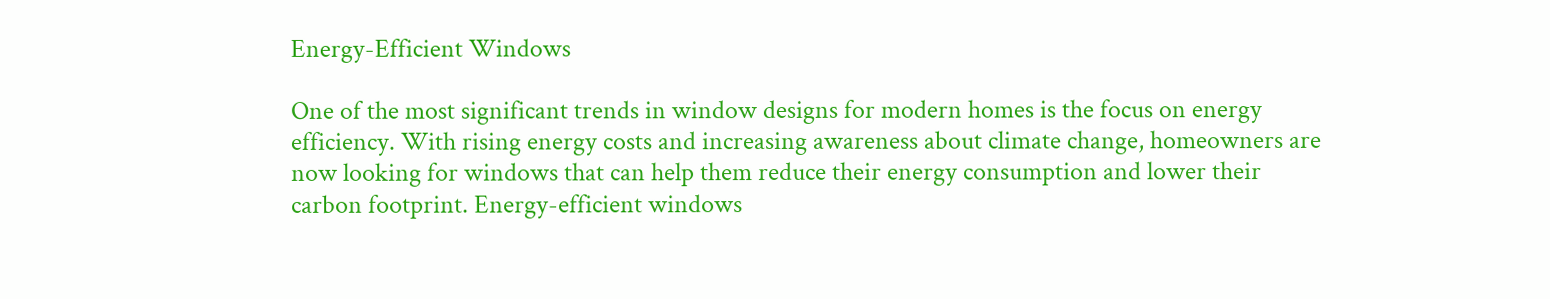Energy-Efficient Windows

One of the most significant trends in window designs for modern homes is the focus on energy efficiency. With rising energy costs and increasing awareness about climate change, homeowners are now looking for windows that can help them reduce their energy consumption and lower their carbon footprint. Energy-efficient windows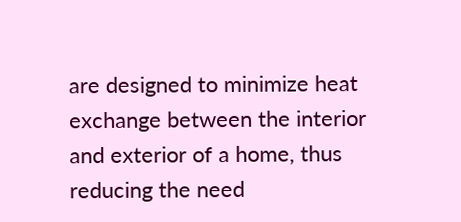are designed to minimize heat exchange between the interior and exterior of a home, thus reducing the need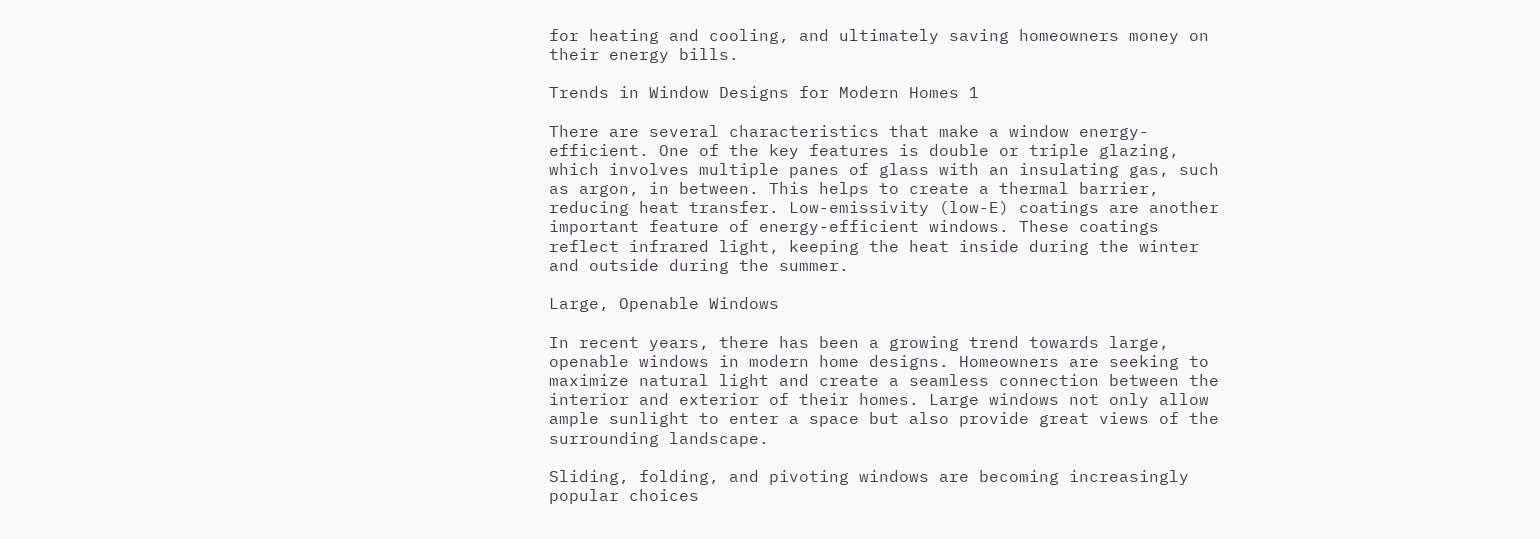for heating and cooling, and ultimately saving homeowners money on their energy bills.

Trends in Window Designs for Modern Homes 1

There are several characteristics that make a window energy-efficient. One of the key features is double or triple glazing, which involves multiple panes of glass with an insulating gas, such as argon, in between. This helps to create a thermal barrier, reducing heat transfer. Low-emissivity (low-E) coatings are another important feature of energy-efficient windows. These coatings reflect infrared light, keeping the heat inside during the winter and outside during the summer.

Large, Openable Windows

In recent years, there has been a growing trend towards large, openable windows in modern home designs. Homeowners are seeking to maximize natural light and create a seamless connection between the interior and exterior of their homes. Large windows not only allow ample sunlight to enter a space but also provide great views of the surrounding landscape.

Sliding, folding, and pivoting windows are becoming increasingly popular choices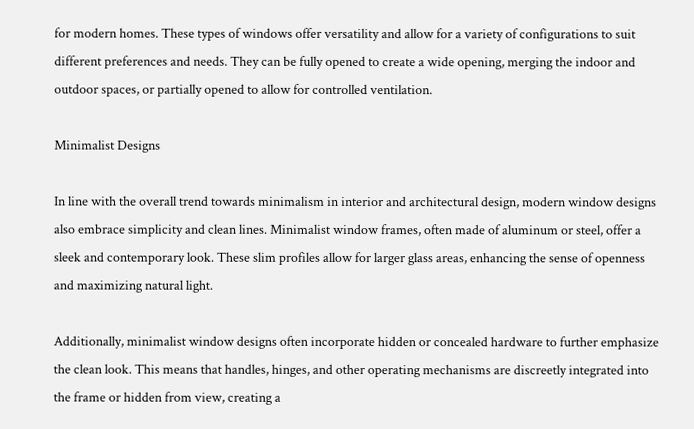for modern homes. These types of windows offer versatility and allow for a variety of configurations to suit different preferences and needs. They can be fully opened to create a wide opening, merging the indoor and outdoor spaces, or partially opened to allow for controlled ventilation.

Minimalist Designs

In line with the overall trend towards minimalism in interior and architectural design, modern window designs also embrace simplicity and clean lines. Minimalist window frames, often made of aluminum or steel, offer a sleek and contemporary look. These slim profiles allow for larger glass areas, enhancing the sense of openness and maximizing natural light.

Additionally, minimalist window designs often incorporate hidden or concealed hardware to further emphasize the clean look. This means that handles, hinges, and other operating mechanisms are discreetly integrated into the frame or hidden from view, creating a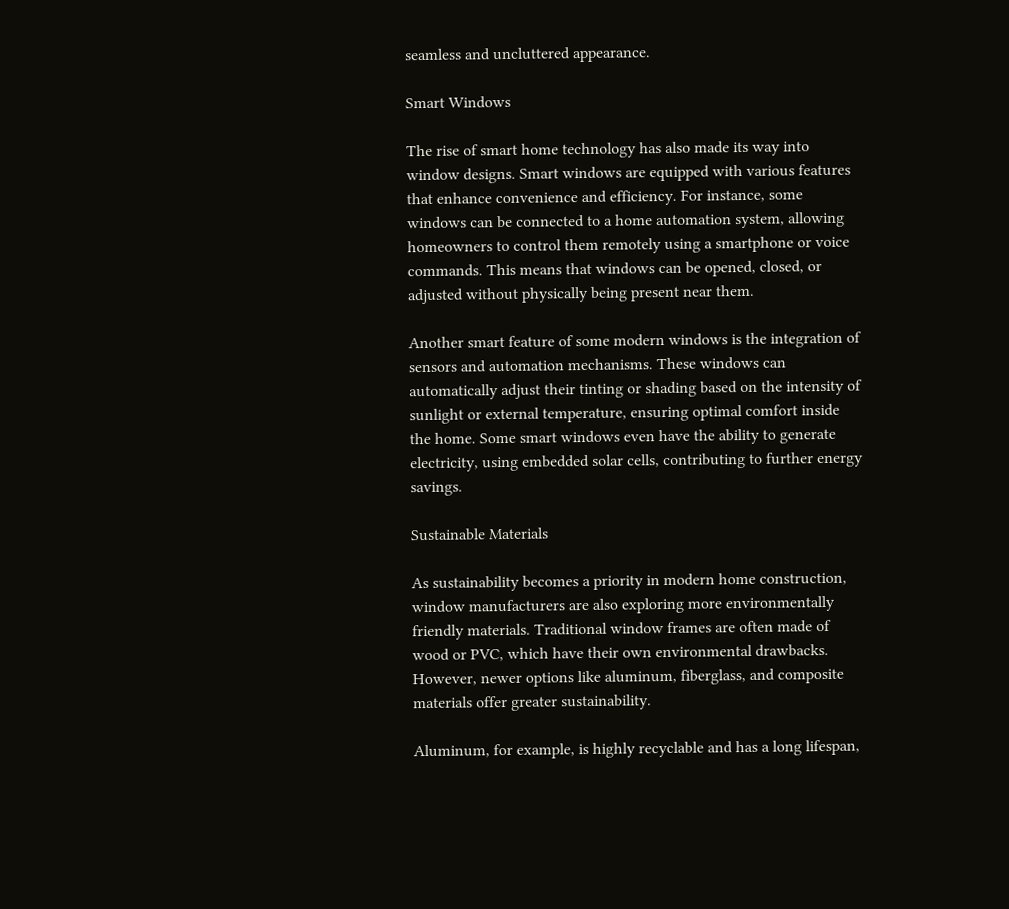seamless and uncluttered appearance.

Smart Windows

The rise of smart home technology has also made its way into window designs. Smart windows are equipped with various features that enhance convenience and efficiency. For instance, some windows can be connected to a home automation system, allowing homeowners to control them remotely using a smartphone or voice commands. This means that windows can be opened, closed, or adjusted without physically being present near them.

Another smart feature of some modern windows is the integration of sensors and automation mechanisms. These windows can automatically adjust their tinting or shading based on the intensity of sunlight or external temperature, ensuring optimal comfort inside the home. Some smart windows even have the ability to generate electricity, using embedded solar cells, contributing to further energy savings.

Sustainable Materials

As sustainability becomes a priority in modern home construction, window manufacturers are also exploring more environmentally friendly materials. Traditional window frames are often made of wood or PVC, which have their own environmental drawbacks. However, newer options like aluminum, fiberglass, and composite materials offer greater sustainability.

Aluminum, for example, is highly recyclable and has a long lifespan,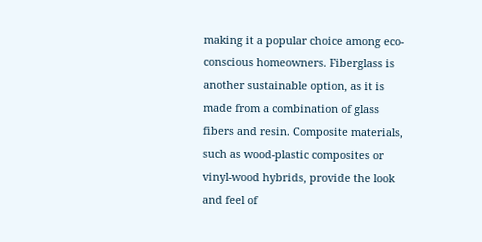making it a popular choice among eco-conscious homeowners. Fiberglass is another sustainable option, as it is made from a combination of glass fibers and resin. Composite materials, such as wood-plastic composites or vinyl-wood hybrids, provide the look and feel of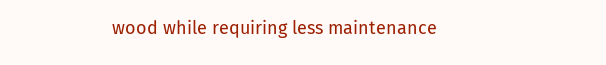wood while requiring less maintenance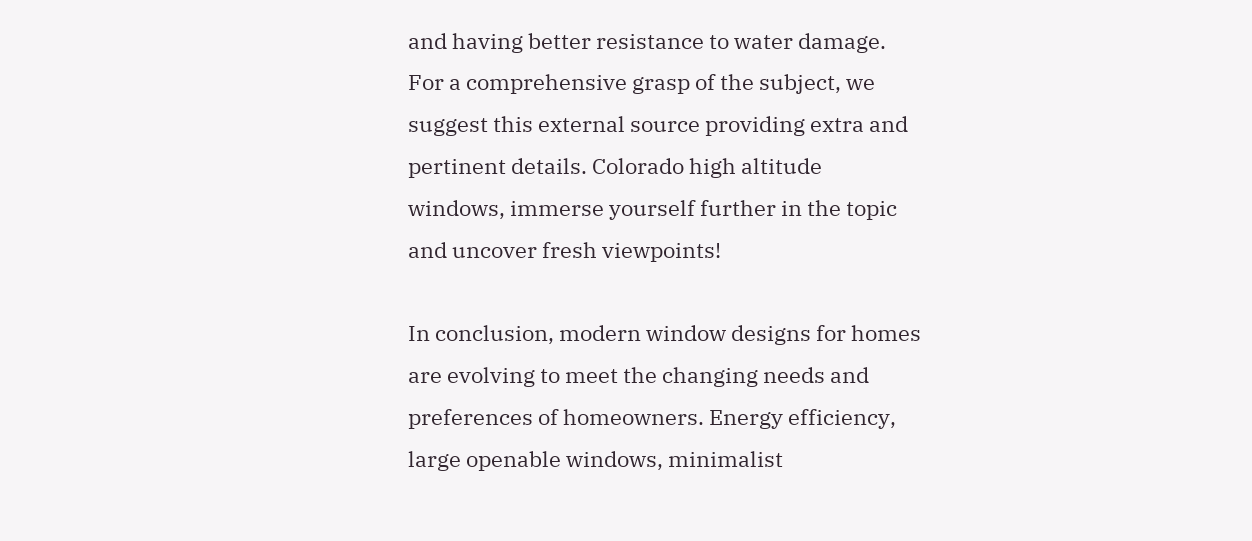and having better resistance to water damage. For a comprehensive grasp of the subject, we suggest this external source providing extra and pertinent details. Colorado high altitude windows, immerse yourself further in the topic and uncover fresh viewpoints!

In conclusion, modern window designs for homes are evolving to meet the changing needs and preferences of homeowners. Energy efficiency, large openable windows, minimalist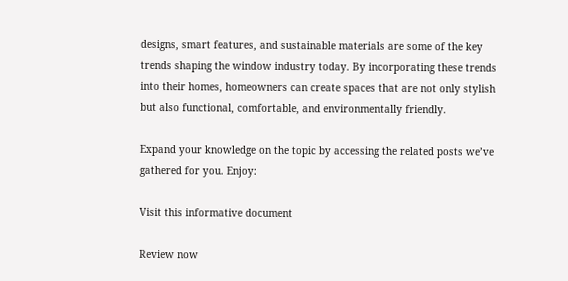designs, smart features, and sustainable materials are some of the key trends shaping the window industry today. By incorporating these trends into their homes, homeowners can create spaces that are not only stylish but also functional, comfortable, and environmentally friendly.

Expand your knowledge on the topic by accessing the related posts we’ve gathered for you. Enjoy:

Visit this informative document

Review now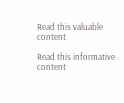Read this valuable content

Read this informative content